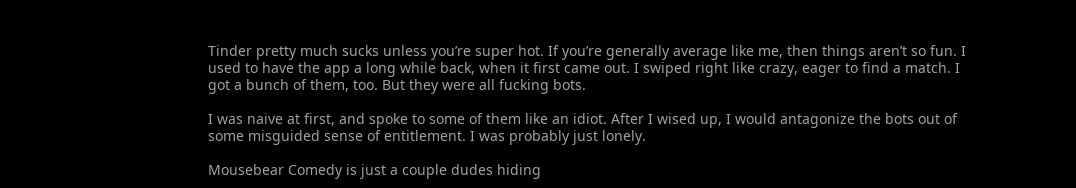Tinder pretty much sucks unless you’re super hot. If you’re generally average like me, then things aren’t so fun. I used to have the app a long while back, when it first came out. I swiped right like crazy, eager to find a match. I got a bunch of them, too. But they were all fucking bots.

I was naive at first, and spoke to some of them like an idiot. After I wised up, I would antagonize the bots out of some misguided sense of entitlement. I was probably just lonely.

Mousebear Comedy is just a couple dudes hiding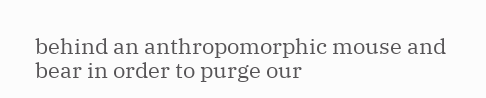behind an anthropomorphic mouse and bear in order to purge our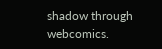shadow through webcomics.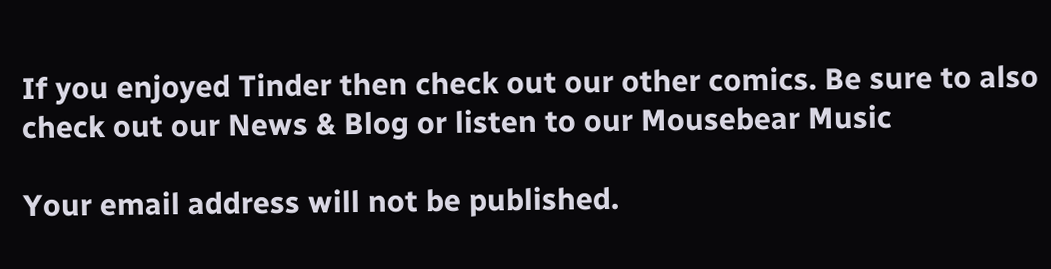If you enjoyed Tinder then check out our other comics. Be sure to also check out our News & Blog or listen to our Mousebear Music

Your email address will not be published.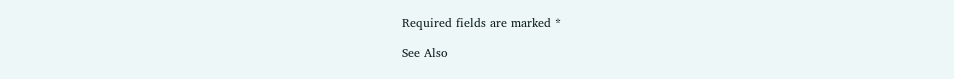Required fields are marked *

See Also